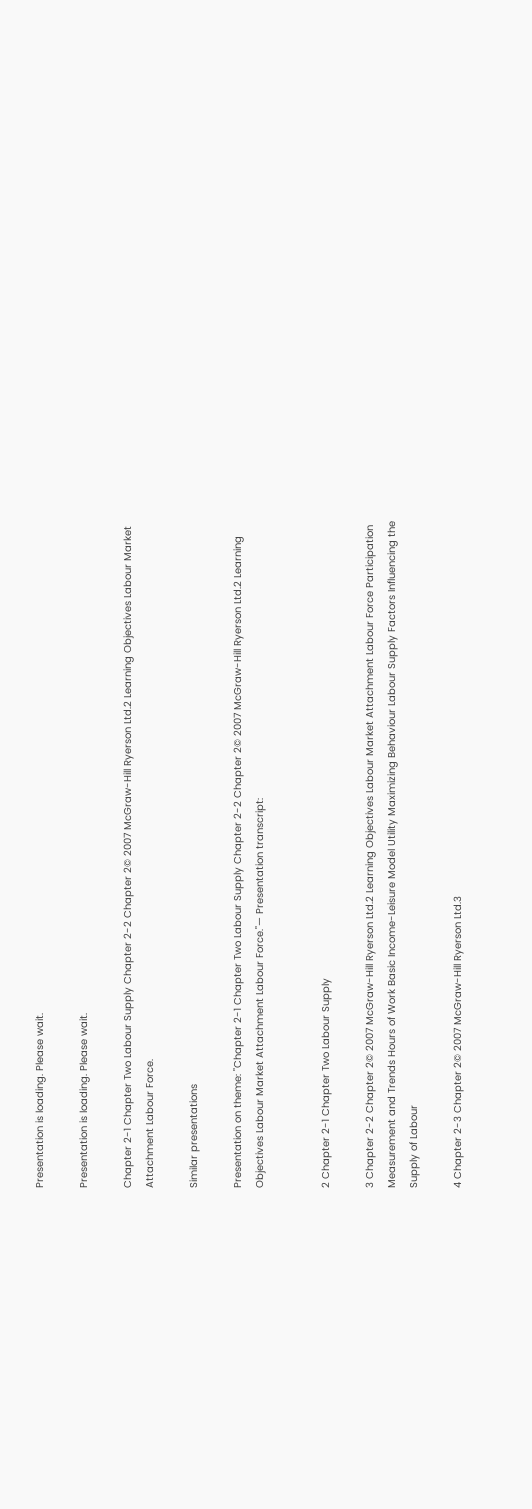Presentation is loading. Please wait.

Presentation is loading. Please wait.

Chapter 2-1 Chapter Two Labour Supply Chapter 2-2 Chapter 2© 2007 McGraw-Hill Ryerson Ltd.2 Learning Objectives Labour Market Attachment Labour Force.

Similar presentations

Presentation on theme: "Chapter 2-1 Chapter Two Labour Supply Chapter 2-2 Chapter 2© 2007 McGraw-Hill Ryerson Ltd.2 Learning Objectives Labour Market Attachment Labour Force."— Presentation transcript:


2 Chapter 2-1 Chapter Two Labour Supply

3 Chapter 2-2 Chapter 2© 2007 McGraw-Hill Ryerson Ltd.2 Learning Objectives Labour Market Attachment Labour Force Participation Measurement and Trends Hours of Work Basic Income-Leisure Model Utility Maximizing Behaviour Labour Supply Factors Influencing the Supply of Labour

4 Chapter 2-3 Chapter 2© 2007 McGraw-Hill Ryerson Ltd.3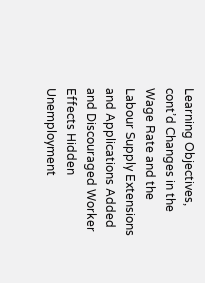Learning Objectives, cont’d Changes in the Wage Rate and the Labour Supply Extensions and Applications Added and Discouraged Worker Effects Hidden Unemployment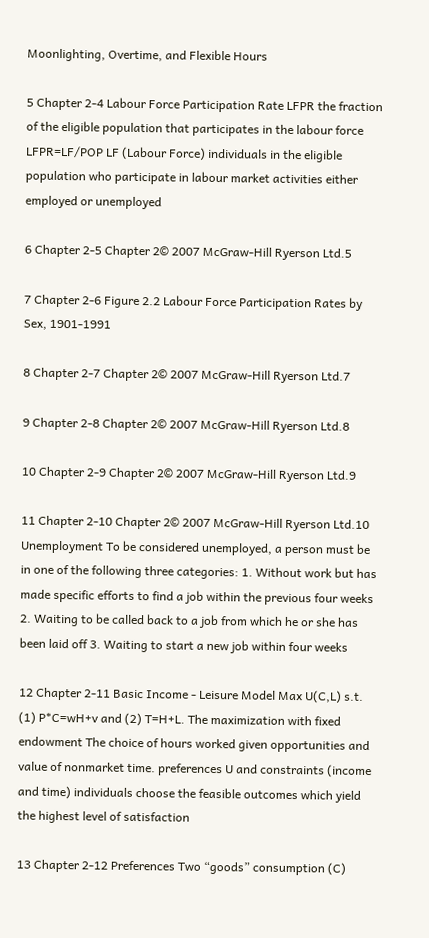Moonlighting, Overtime, and Flexible Hours

5 Chapter 2-4 Labour Force Participation Rate LFPR the fraction of the eligible population that participates in the labour force LFPR=LF/POP LF (Labour Force) individuals in the eligible population who participate in labour market activities either employed or unemployed

6 Chapter 2-5 Chapter 2© 2007 McGraw-Hill Ryerson Ltd.5

7 Chapter 2-6 Figure 2.2 Labour Force Participation Rates by Sex, 1901-1991

8 Chapter 2-7 Chapter 2© 2007 McGraw-Hill Ryerson Ltd.7

9 Chapter 2-8 Chapter 2© 2007 McGraw-Hill Ryerson Ltd.8

10 Chapter 2-9 Chapter 2© 2007 McGraw-Hill Ryerson Ltd.9

11 Chapter 2-10 Chapter 2© 2007 McGraw-Hill Ryerson Ltd.10 Unemployment To be considered unemployed, a person must be in one of the following three categories: 1. Without work but has made specific efforts to find a job within the previous four weeks 2. Waiting to be called back to a job from which he or she has been laid off 3. Waiting to start a new job within four weeks

12 Chapter 2-11 Basic Income - Leisure Model Max U(C,L) s.t. (1) P*C=wH+v and (2) T=H+L. The maximization with fixed endowment The choice of hours worked given opportunities and value of nonmarket time. preferences U and constraints (income and time) individuals choose the feasible outcomes which yield the highest level of satisfaction

13 Chapter 2-12 Preferences Two “goods” consumption (C)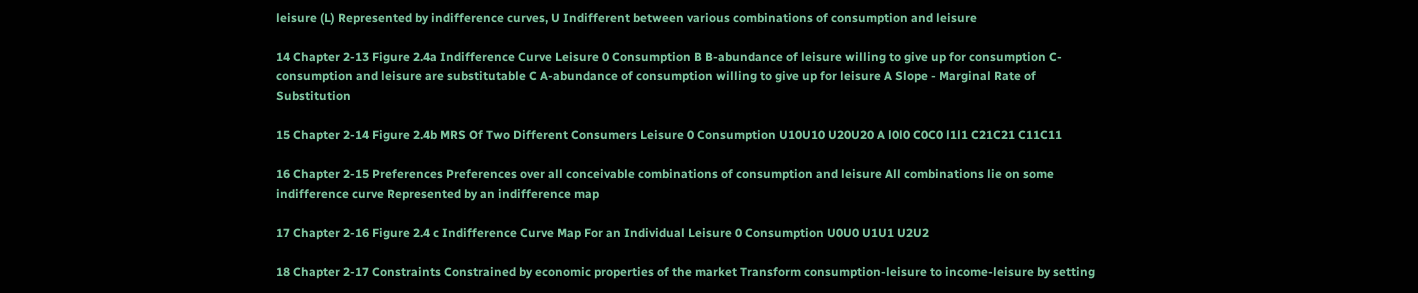leisure (L) Represented by indifference curves, U Indifferent between various combinations of consumption and leisure

14 Chapter 2-13 Figure 2.4a Indifference Curve Leisure 0 Consumption B B-abundance of leisure willing to give up for consumption C-consumption and leisure are substitutable C A-abundance of consumption willing to give up for leisure A Slope - Marginal Rate of Substitution

15 Chapter 2-14 Figure 2.4b MRS Of Two Different Consumers Leisure 0 Consumption U10U10 U20U20 A l0l0 C0C0 l1l1 C21C21 C11C11

16 Chapter 2-15 Preferences Preferences over all conceivable combinations of consumption and leisure All combinations lie on some indifference curve Represented by an indifference map

17 Chapter 2-16 Figure 2.4 c Indifference Curve Map For an Individual Leisure 0 Consumption U0U0 U1U1 U2U2

18 Chapter 2-17 Constraints Constrained by economic properties of the market Transform consumption-leisure to income-leisure by setting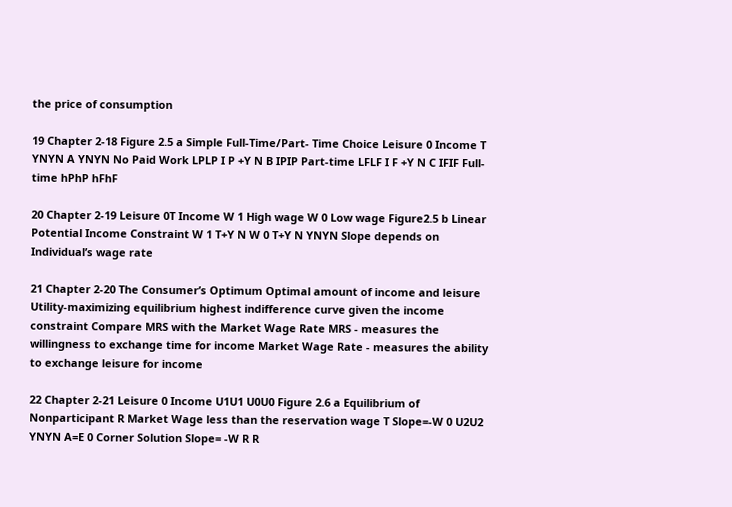the price of consumption

19 Chapter 2-18 Figure 2.5 a Simple Full-Time/Part- Time Choice Leisure 0 Income T YNYN A YNYN No Paid Work LPLP I P +Y N B IPIP Part-time LFLF I F +Y N C IFIF Full-time hPhP hFhF

20 Chapter 2-19 Leisure 0T Income W 1 High wage W 0 Low wage Figure2.5 b Linear Potential Income Constraint W 1 T+Y N W 0 T+Y N YNYN Slope depends on Individual’s wage rate

21 Chapter 2-20 The Consumer’s Optimum Optimal amount of income and leisure Utility-maximizing equilibrium highest indifference curve given the income constraint Compare MRS with the Market Wage Rate MRS - measures the willingness to exchange time for income Market Wage Rate - measures the ability to exchange leisure for income

22 Chapter 2-21 Leisure 0 Income U1U1 U0U0 Figure 2.6 a Equilibrium of Nonparticipant R Market Wage less than the reservation wage T Slope=-W 0 U2U2 YNYN A=E 0 Corner Solution Slope= -W R R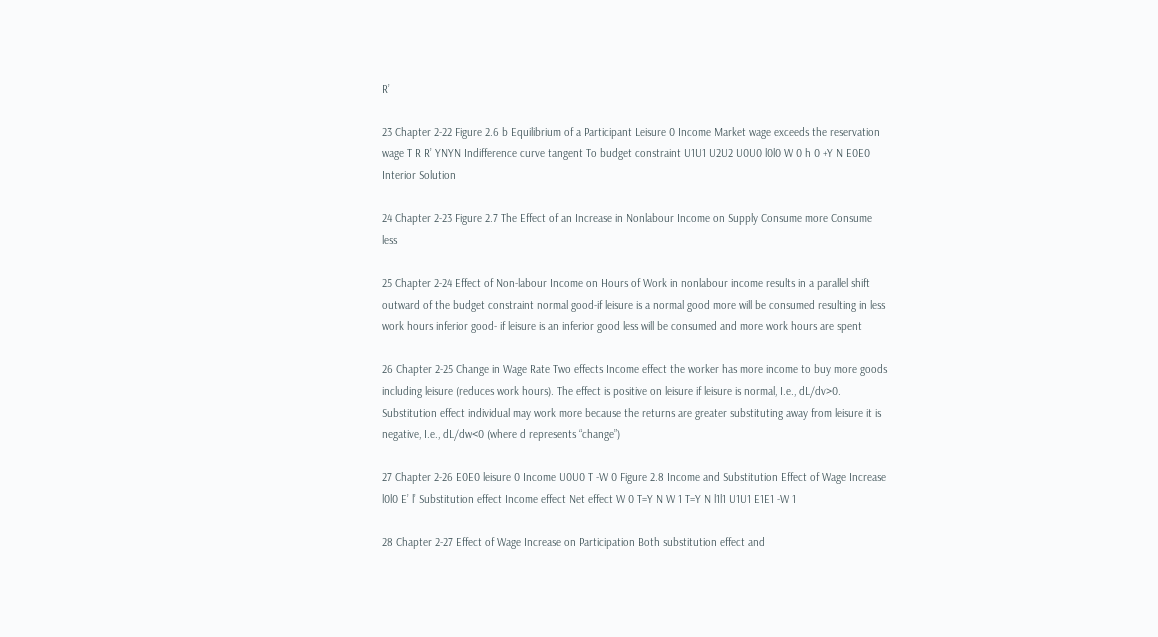R’

23 Chapter 2-22 Figure 2.6 b Equilibrium of a Participant Leisure 0 Income Market wage exceeds the reservation wage T R R’ YNYN Indifference curve tangent To budget constraint U1U1 U2U2 U0U0 l0l0 W 0 h 0 +Y N E0E0 Interior Solution

24 Chapter 2-23 Figure 2.7 The Effect of an Increase in Nonlabour Income on Supply Consume more Consume less

25 Chapter 2-24 Effect of Non-labour Income on Hours of Work in nonlabour income results in a parallel shift outward of the budget constraint normal good-if leisure is a normal good more will be consumed resulting in less work hours inferior good- if leisure is an inferior good less will be consumed and more work hours are spent

26 Chapter 2-25 Change in Wage Rate Two effects Income effect the worker has more income to buy more goods including leisure (reduces work hours). The effect is positive on leisure if leisure is normal, I.e., dL/dv>0. Substitution effect individual may work more because the returns are greater substituting away from leisure it is negative, I.e., dL/dw<0 (where d represents “change”)

27 Chapter 2-26 E0E0 leisure 0 Income U0U0 T -W 0 Figure 2.8 Income and Substitution Effect of Wage Increase l0l0 E’ l’ Substitution effect Income effect Net effect W 0 T=Y N W 1 T=Y N l1l1 U1U1 E1E1 -W 1

28 Chapter 2-27 Effect of Wage Increase on Participation Both substitution effect and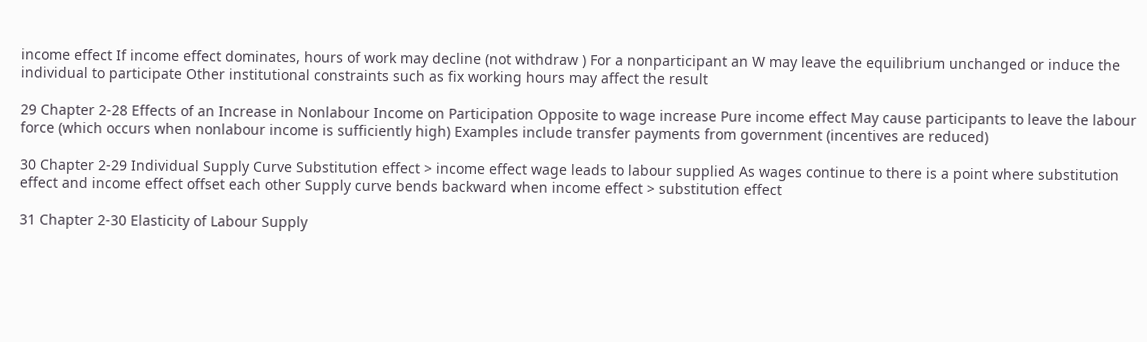income effect If income effect dominates, hours of work may decline (not withdraw ) For a nonparticipant an W may leave the equilibrium unchanged or induce the individual to participate Other institutional constraints such as fix working hours may affect the result

29 Chapter 2-28 Effects of an Increase in Nonlabour Income on Participation Opposite to wage increase Pure income effect May cause participants to leave the labour force (which occurs when nonlabour income is sufficiently high) Examples include transfer payments from government (incentives are reduced)

30 Chapter 2-29 Individual Supply Curve Substitution effect > income effect wage leads to labour supplied As wages continue to there is a point where substitution effect and income effect offset each other Supply curve bends backward when income effect > substitution effect

31 Chapter 2-30 Elasticity of Labour Supply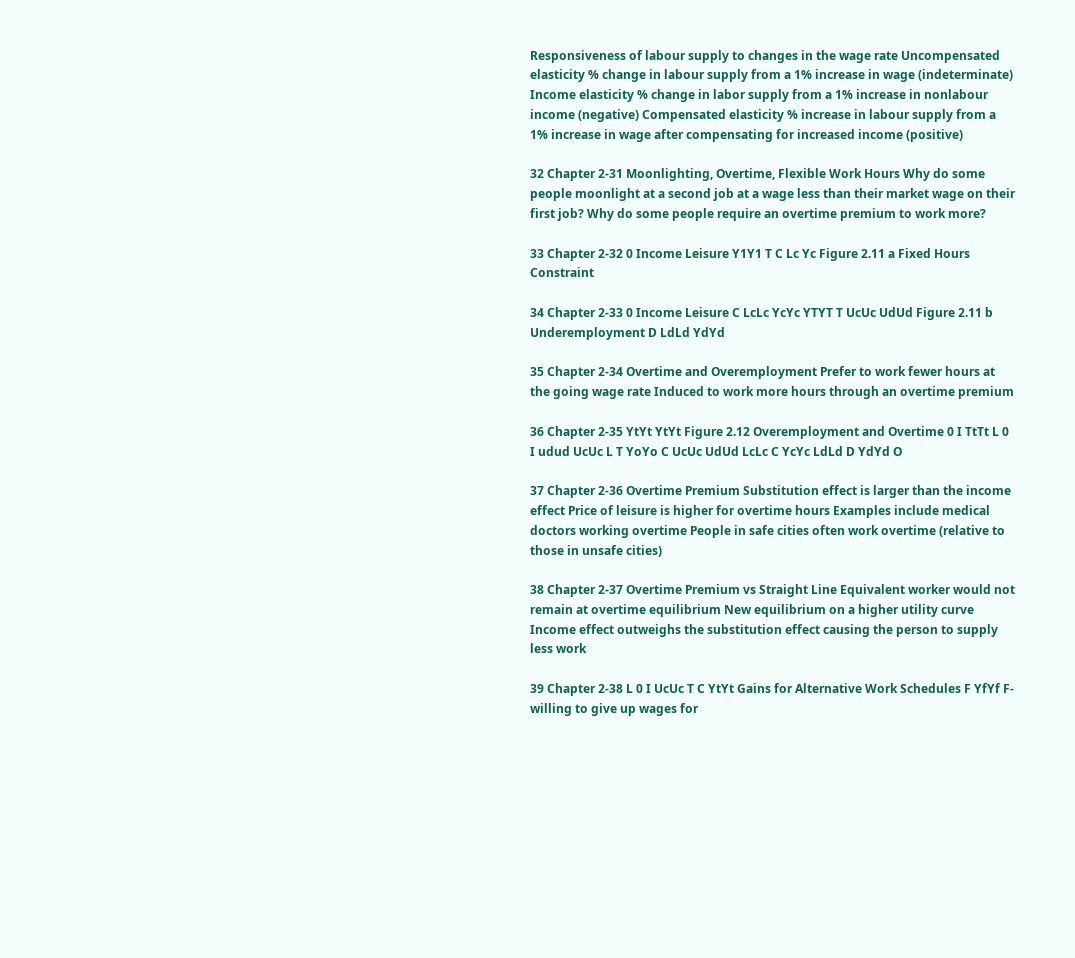Responsiveness of labour supply to changes in the wage rate Uncompensated elasticity % change in labour supply from a 1% increase in wage (indeterminate) Income elasticity % change in labor supply from a 1% increase in nonlabour income (negative) Compensated elasticity % increase in labour supply from a 1% increase in wage after compensating for increased income (positive)

32 Chapter 2-31 Moonlighting, Overtime, Flexible Work Hours Why do some people moonlight at a second job at a wage less than their market wage on their first job? Why do some people require an overtime premium to work more?

33 Chapter 2-32 0 Income Leisure Y1Y1 T C Lc Yc Figure 2.11 a Fixed Hours Constraint

34 Chapter 2-33 0 Income Leisure C LcLc YcYc YTYT T UcUc UdUd Figure 2.11 b Underemployment D LdLd YdYd

35 Chapter 2-34 Overtime and Overemployment Prefer to work fewer hours at the going wage rate Induced to work more hours through an overtime premium

36 Chapter 2-35 YtYt YtYt Figure 2.12 Overemployment and Overtime 0 I TtTt L 0 I udud UcUc L T YoYo C UcUc UdUd LcLc C YcYc LdLd D YdYd O

37 Chapter 2-36 Overtime Premium Substitution effect is larger than the income effect Price of leisure is higher for overtime hours Examples include medical doctors working overtime People in safe cities often work overtime (relative to those in unsafe cities)

38 Chapter 2-37 Overtime Premium vs Straight Line Equivalent worker would not remain at overtime equilibrium New equilibrium on a higher utility curve Income effect outweighs the substitution effect causing the person to supply less work

39 Chapter 2-38 L 0 I UcUc T C YtYt Gains for Alternative Work Schedules F YfYf F- willing to give up wages for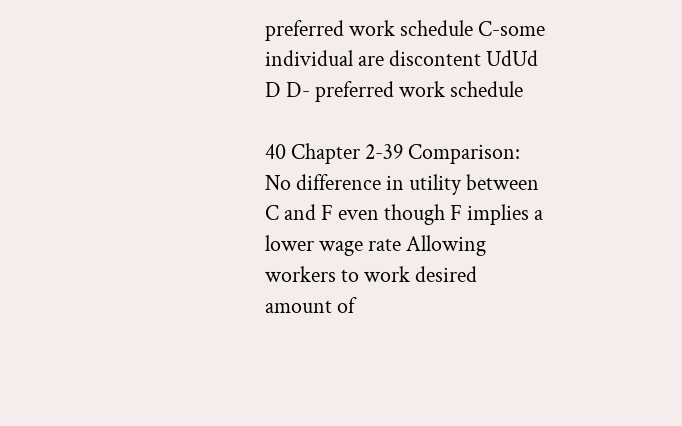preferred work schedule C-some individual are discontent UdUd D D- preferred work schedule

40 Chapter 2-39 Comparison: No difference in utility between C and F even though F implies a lower wage rate Allowing workers to work desired amount of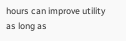hours can improve utility as long as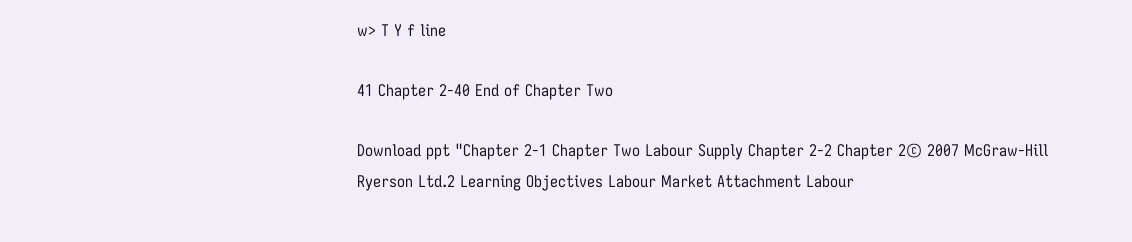w> T Y f line

41 Chapter 2-40 End of Chapter Two

Download ppt "Chapter 2-1 Chapter Two Labour Supply Chapter 2-2 Chapter 2© 2007 McGraw-Hill Ryerson Ltd.2 Learning Objectives Labour Market Attachment Labour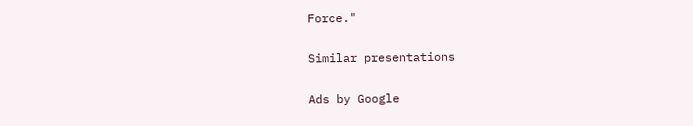Force."

Similar presentations

Ads by Google